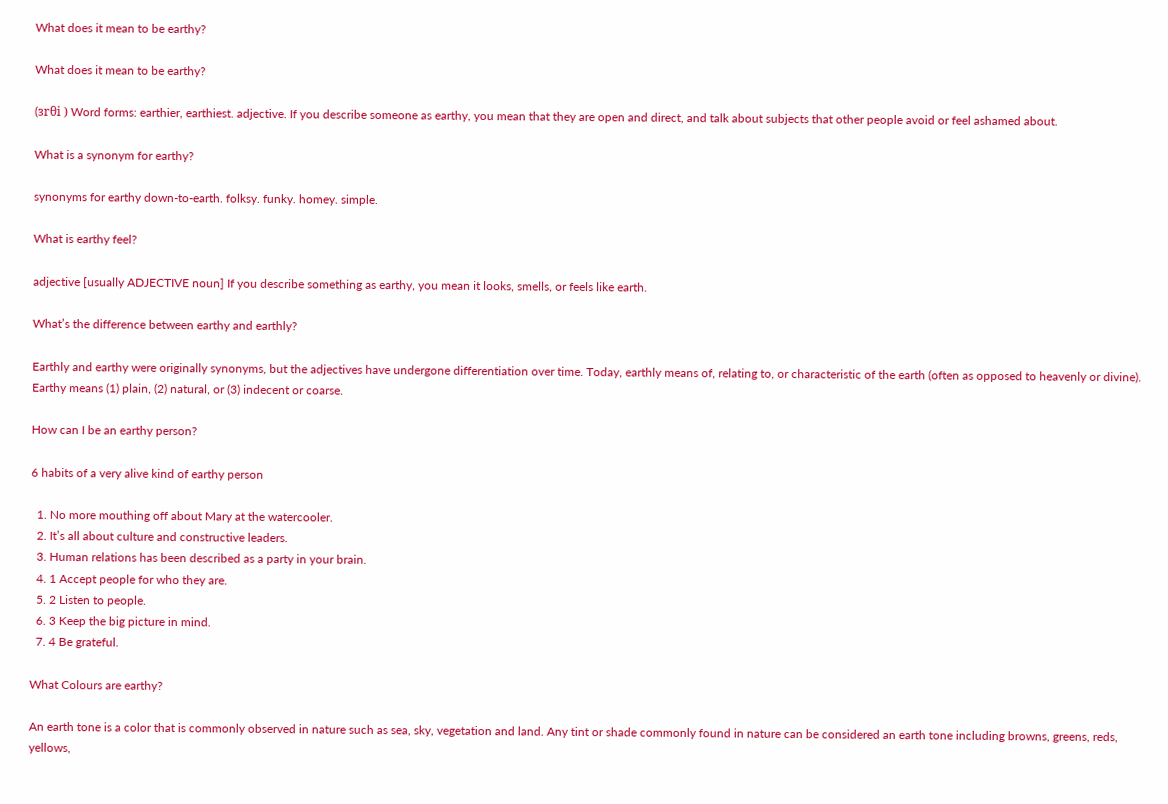What does it mean to be earthy?

What does it mean to be earthy?

(ɜrθi ) Word forms: earthier, earthiest. adjective. If you describe someone as earthy, you mean that they are open and direct, and talk about subjects that other people avoid or feel ashamed about.

What is a synonym for earthy?

synonyms for earthy down-to-earth. folksy. funky. homey. simple.

What is earthy feel?

adjective [usually ADJECTIVE noun] If you describe something as earthy, you mean it looks, smells, or feels like earth.

What’s the difference between earthy and earthly?

Earthly and earthy were originally synonyms, but the adjectives have undergone differentiation over time. Today, earthly means of, relating to, or characteristic of the earth (often as opposed to heavenly or divine). Earthy means (1) plain, (2) natural, or (3) indecent or coarse.

How can I be an earthy person?

6 habits of a very alive kind of earthy person

  1. No more mouthing off about Mary at the watercooler.
  2. It’s all about culture and constructive leaders.
  3. Human relations has been described as a party in your brain.
  4. 1 Accept people for who they are.
  5. 2 Listen to people.
  6. 3 Keep the big picture in mind.
  7. 4 Be grateful.

What Colours are earthy?

An earth tone is a color that is commonly observed in nature such as sea, sky, vegetation and land. Any tint or shade commonly found in nature can be considered an earth tone including browns, greens, reds, yellows,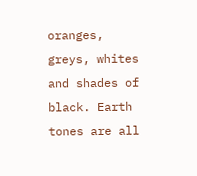oranges, greys, whites and shades of black. Earth tones are all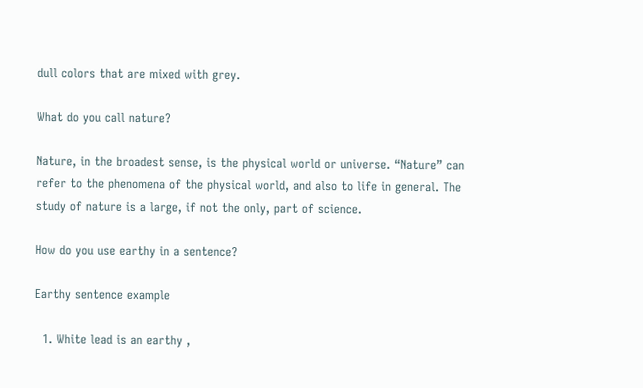dull colors that are mixed with grey.

What do you call nature?

Nature, in the broadest sense, is the physical world or universe. “Nature” can refer to the phenomena of the physical world, and also to life in general. The study of nature is a large, if not the only, part of science.

How do you use earthy in a sentence?

Earthy sentence example

  1. White lead is an earthy ,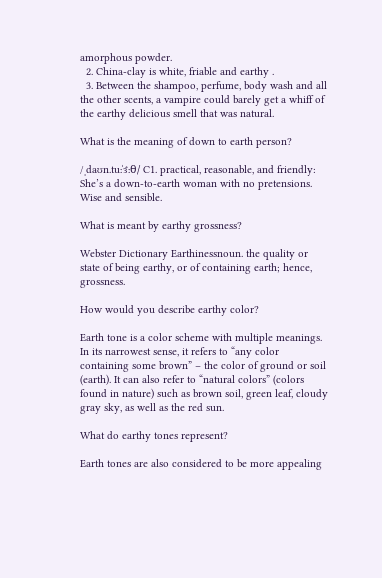amorphous powder.
  2. China-clay is white, friable and earthy .
  3. Between the shampoo, perfume, body wash and all the other scents, a vampire could barely get a whiff of the earthy delicious smell that was natural.

What is the meaning of down to earth person?

/ˌdaʊn.tuːˈɝːθ/ C1. practical, reasonable, and friendly: She’s a down-to-earth woman with no pretensions. Wise and sensible.

What is meant by earthy grossness?

Webster Dictionary Earthinessnoun. the quality or state of being earthy, or of containing earth; hence, grossness.

How would you describe earthy color?

Earth tone is a color scheme with multiple meanings. In its narrowest sense, it refers to “any color containing some brown” – the color of ground or soil (earth). It can also refer to “natural colors” (colors found in nature) such as brown soil, green leaf, cloudy gray sky, as well as the red sun.

What do earthy tones represent?

Earth tones are also considered to be more appealing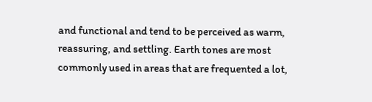and functional and tend to be perceived as warm, reassuring, and settling. Earth tones are most commonly used in areas that are frequented a lot,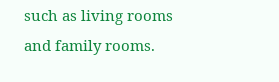such as living rooms and family rooms.